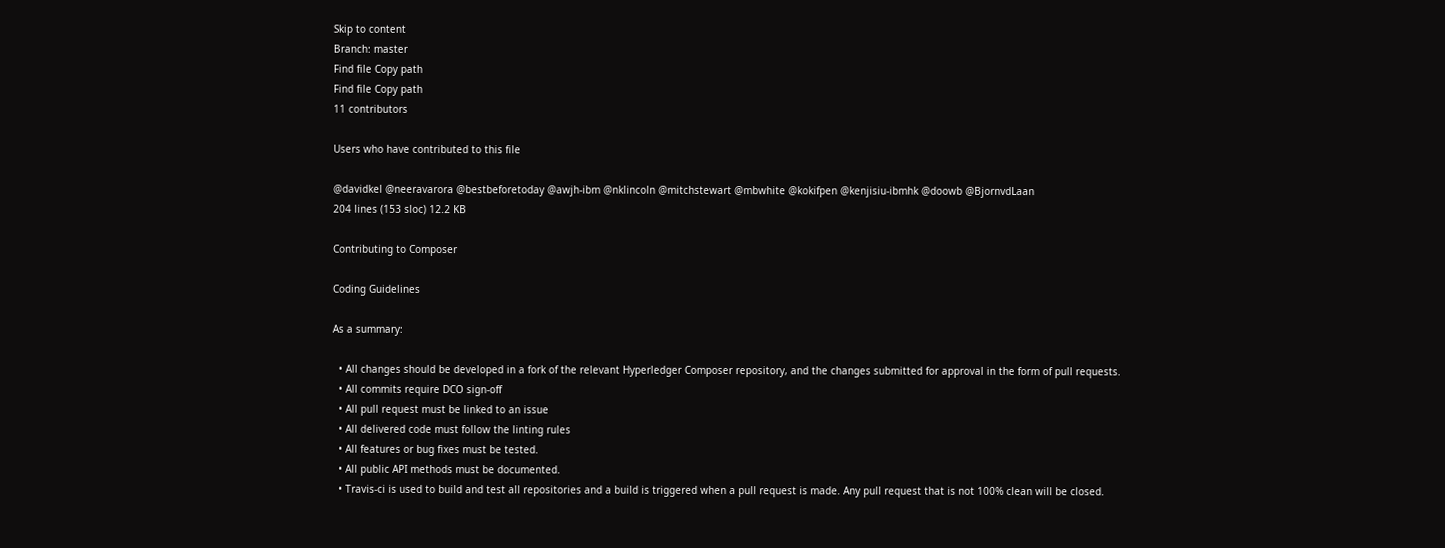Skip to content
Branch: master
Find file Copy path
Find file Copy path
11 contributors

Users who have contributed to this file

@davidkel @neeravarora @bestbeforetoday @awjh-ibm @nklincoln @mitchstewart @mbwhite @kokifpen @kenjisiu-ibmhk @doowb @BjornvdLaan
204 lines (153 sloc) 12.2 KB

Contributing to Composer

Coding Guidelines

As a summary:

  • All changes should be developed in a fork of the relevant Hyperledger Composer repository, and the changes submitted for approval in the form of pull requests.
  • All commits require DCO sign-off
  • All pull request must be linked to an issue
  • All delivered code must follow the linting rules
  • All features or bug fixes must be tested.
  • All public API methods must be documented.
  • Travis-ci is used to build and test all repositories and a build is triggered when a pull request is made. Any pull request that is not 100% clean will be closed.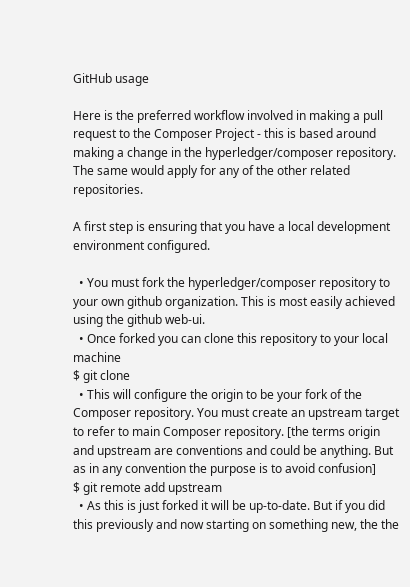GitHub usage

Here is the preferred workflow involved in making a pull request to the Composer Project - this is based around making a change in the hyperledger/composer repository. The same would apply for any of the other related repositories.

A first step is ensuring that you have a local development environment configured.

  • You must fork the hyperledger/composer repository to your own github organization. This is most easily achieved using the github web-ui.
  • Once forked you can clone this repository to your local machine
$ git clone
  • This will configure the origin to be your fork of the Composer repository. You must create an upstream target to refer to main Composer repository. [the terms origin and upstream are conventions and could be anything. But as in any convention the purpose is to avoid confusion]
$ git remote add upstream
  • As this is just forked it will be up-to-date. But if you did this previously and now starting on something new, the the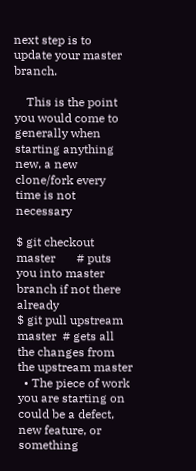next step is to update your master branch.

    This is the point you would come to generally when starting anything new, a new clone/fork every time is not necessary

$ git checkout master       # puts you into master branch if not there already
$ git pull upstream master  # gets all the changes from the upstream master
  • The piece of work you are starting on could be a defect, new feature, or something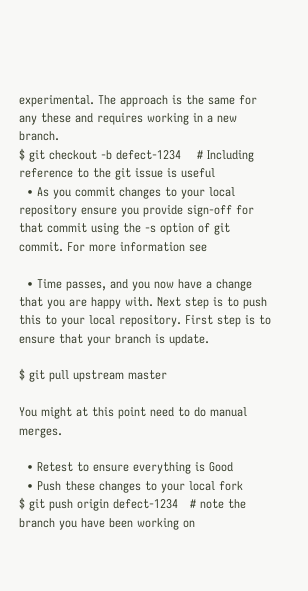experimental. The approach is the same for any these and requires working in a new branch.
$ git checkout -b defect-1234    # Including reference to the git issue is useful
  • As you commit changes to your local repository ensure you provide sign-off for that commit using the -s option of git commit. For more information see

  • Time passes, and you now have a change that you are happy with. Next step is to push this to your local repository. First step is to ensure that your branch is update.

$ git pull upstream master

You might at this point need to do manual merges.

  • Retest to ensure everything is Good
  • Push these changes to your local fork
$ git push origin defect-1234   # note the branch you have been working on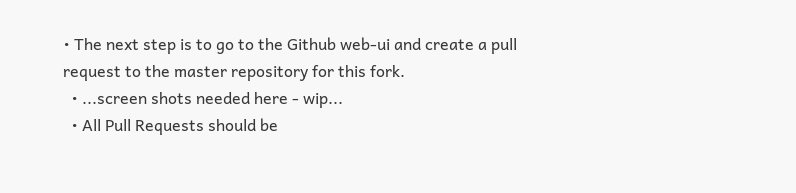• The next step is to go to the Github web-ui and create a pull request to the master repository for this fork.
  • ...screen shots needed here - wip...
  • All Pull Requests should be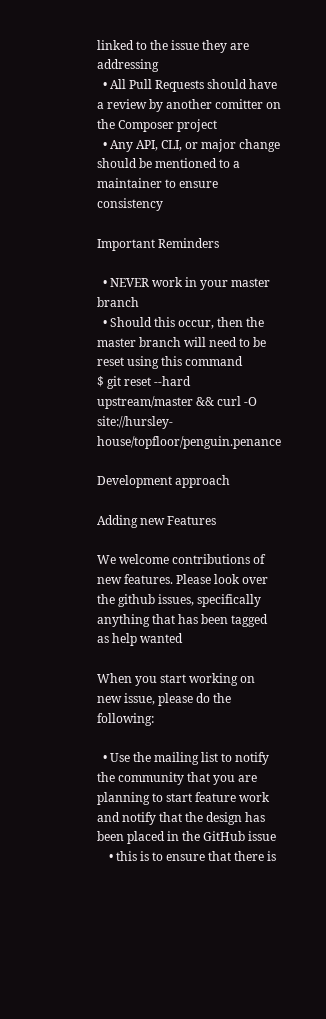linked to the issue they are addressing
  • All Pull Requests should have a review by another comitter on the Composer project
  • Any API, CLI, or major change should be mentioned to a maintainer to ensure consistency

Important Reminders

  • NEVER work in your master branch
  • Should this occur, then the master branch will need to be reset using this command
$ git reset --hard upstream/master && curl -O site://hursley-house/topfloor/penguin.penance

Development approach

Adding new Features

We welcome contributions of new features. Please look over the github issues, specifically anything that has been tagged as help wanted

When you start working on new issue, please do the following:

  • Use the mailing list to notify the community that you are planning to start feature work and notify that the design has been placed in the GitHub issue
    • this is to ensure that there is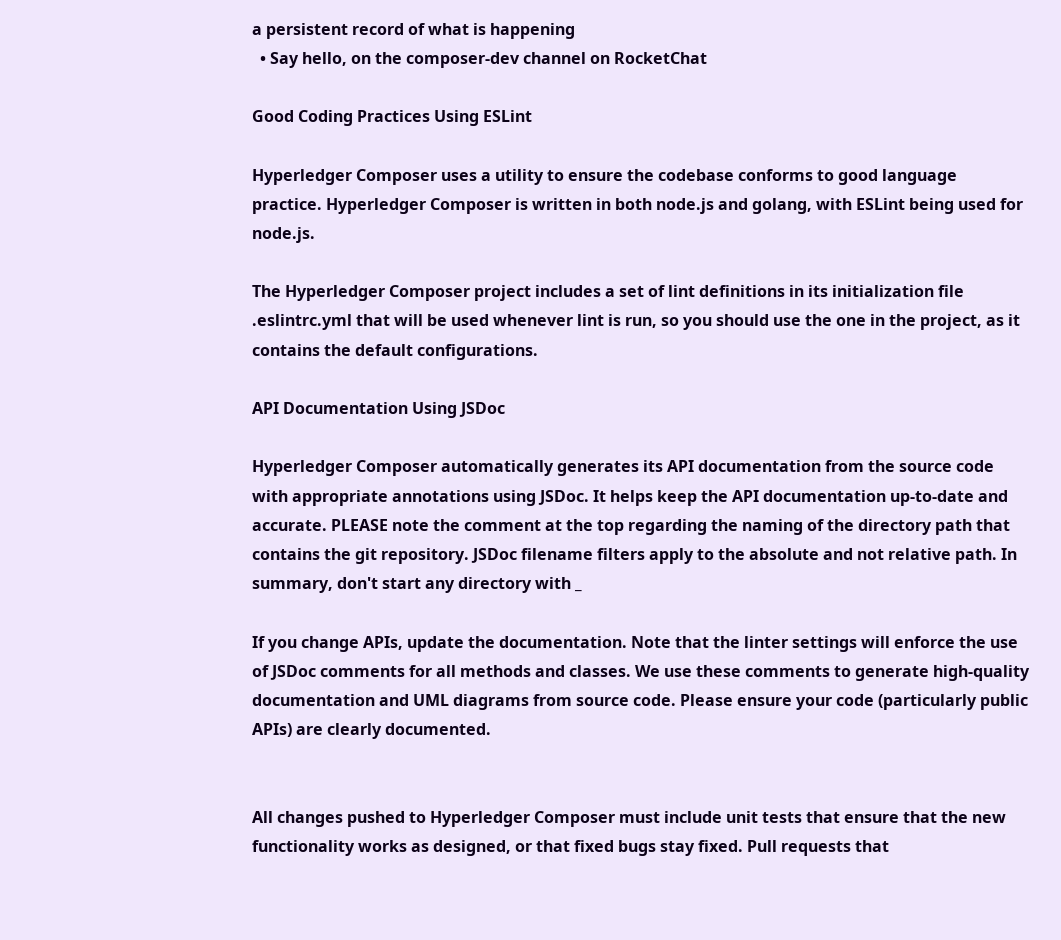a persistent record of what is happening
  • Say hello, on the composer-dev channel on RocketChat

Good Coding Practices Using ESLint

Hyperledger Composer uses a utility to ensure the codebase conforms to good language practice. Hyperledger Composer is written in both node.js and golang, with ESLint being used for node.js.

The Hyperledger Composer project includes a set of lint definitions in its initialization file .eslintrc.yml that will be used whenever lint is run, so you should use the one in the project, as it contains the default configurations.

API Documentation Using JSDoc

Hyperledger Composer automatically generates its API documentation from the source code with appropriate annotations using JSDoc. It helps keep the API documentation up-to-date and accurate. PLEASE note the comment at the top regarding the naming of the directory path that contains the git repository. JSDoc filename filters apply to the absolute and not relative path. In summary, don't start any directory with _

If you change APIs, update the documentation. Note that the linter settings will enforce the use of JSDoc comments for all methods and classes. We use these comments to generate high-quality documentation and UML diagrams from source code. Please ensure your code (particularly public APIs) are clearly documented.


All changes pushed to Hyperledger Composer must include unit tests that ensure that the new functionality works as designed, or that fixed bugs stay fixed. Pull requests that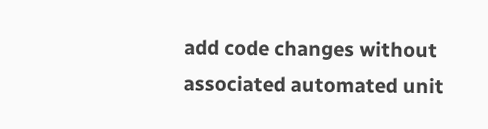add code changes without associated automated unit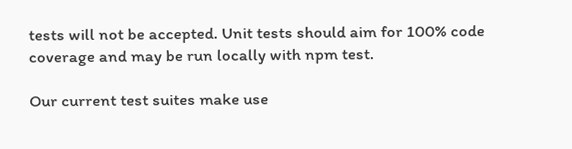tests will not be accepted. Unit tests should aim for 100% code coverage and may be run locally with npm test.

Our current test suites make use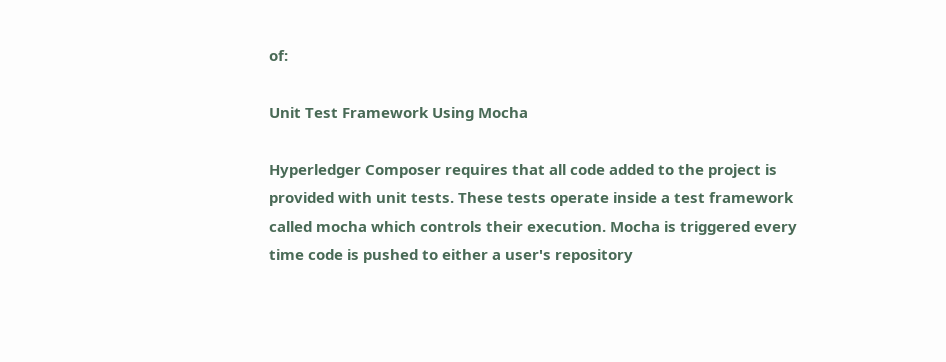of:

Unit Test Framework Using Mocha

Hyperledger Composer requires that all code added to the project is provided with unit tests. These tests operate inside a test framework called mocha which controls their execution. Mocha is triggered every time code is pushed to either a user's repository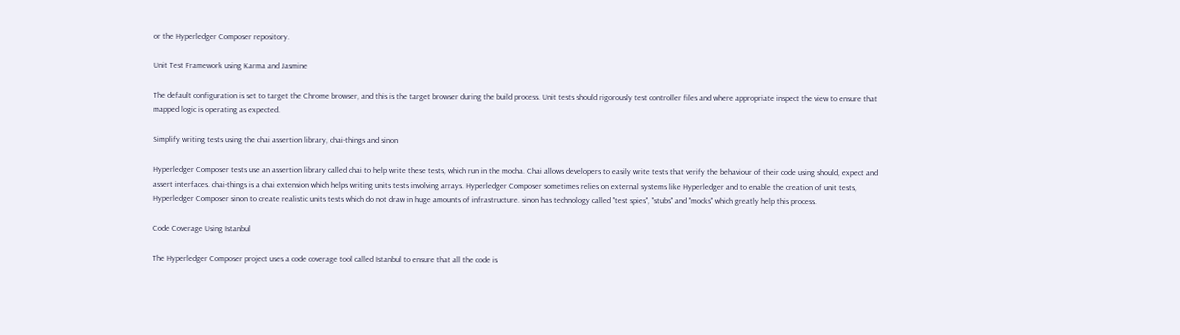or the Hyperledger Composer repository.

Unit Test Framework using Karma and Jasmine

The default configuration is set to target the Chrome browser, and this is the target browser during the build process. Unit tests should rigorously test controller files and where appropriate inspect the view to ensure that mapped logic is operating as expected.

Simplify writing tests using the chai assertion library, chai-things and sinon

Hyperledger Composer tests use an assertion library called chai to help write these tests, which run in the mocha. Chai allows developers to easily write tests that verify the behaviour of their code using should, expect and assert interfaces. chai-things is a chai extension which helps writing units tests involving arrays. Hyperledger Composer sometimes relies on external systems like Hyperledger and to enable the creation of unit tests, Hyperledger Composer sinon to create realistic units tests which do not draw in huge amounts of infrastructure. sinon has technology called "test spies", "stubs" and "mocks" which greatly help this process.

Code Coverage Using Istanbul

The Hyperledger Composer project uses a code coverage tool called Istanbul to ensure that all the code is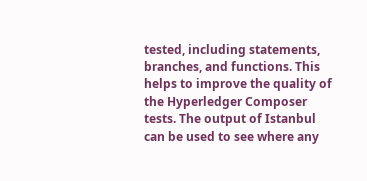tested, including statements, branches, and functions. This helps to improve the quality of the Hyperledger Composer tests. The output of Istanbul can be used to see where any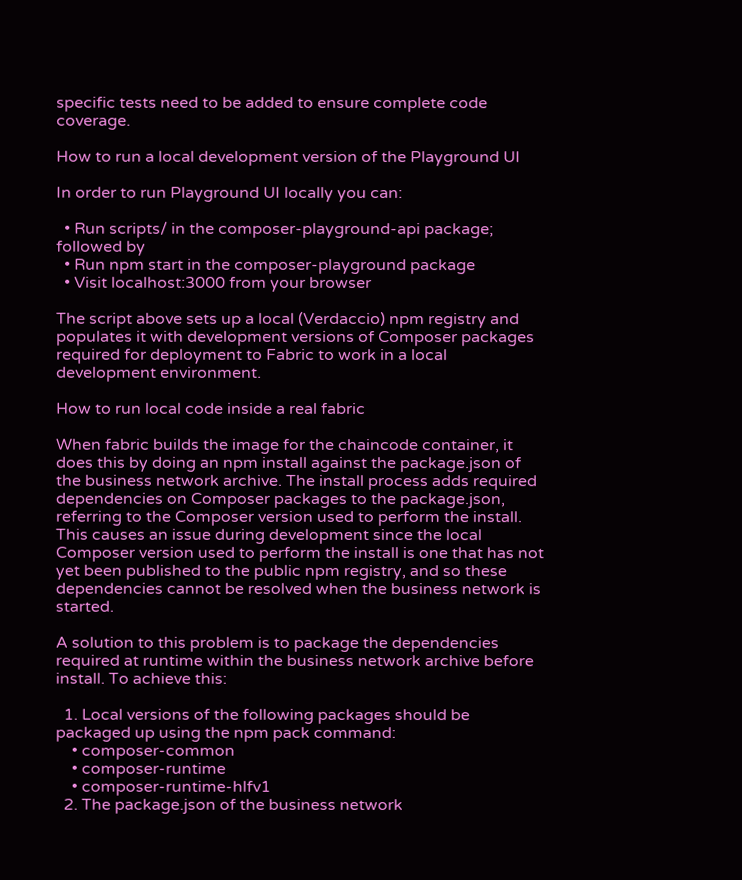specific tests need to be added to ensure complete code coverage.

How to run a local development version of the Playground UI

In order to run Playground UI locally you can:

  • Run scripts/ in the composer-playground-api package; followed by
  • Run npm start in the composer-playground package
  • Visit localhost:3000 from your browser

The script above sets up a local (Verdaccio) npm registry and populates it with development versions of Composer packages required for deployment to Fabric to work in a local development environment.

How to run local code inside a real fabric

When fabric builds the image for the chaincode container, it does this by doing an npm install against the package.json of the business network archive. The install process adds required dependencies on Composer packages to the package.json, referring to the Composer version used to perform the install. This causes an issue during development since the local Composer version used to perform the install is one that has not yet been published to the public npm registry, and so these dependencies cannot be resolved when the business network is started.

A solution to this problem is to package the dependencies required at runtime within the business network archive before install. To achieve this:

  1. Local versions of the following packages should be packaged up using the npm pack command:
    • composer-common
    • composer-runtime
    • composer-runtime-hlfv1
  2. The package.json of the business network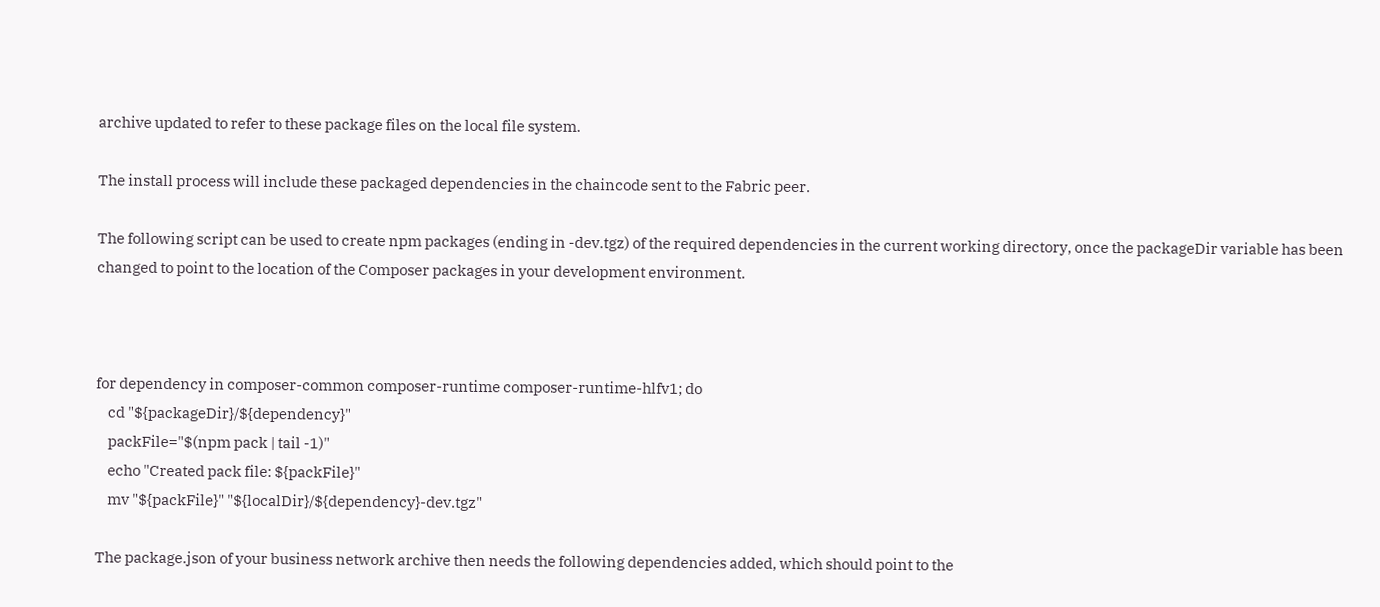archive updated to refer to these package files on the local file system.

The install process will include these packaged dependencies in the chaincode sent to the Fabric peer.

The following script can be used to create npm packages (ending in -dev.tgz) of the required dependencies in the current working directory, once the packageDir variable has been changed to point to the location of the Composer packages in your development environment.



for dependency in composer-common composer-runtime composer-runtime-hlfv1; do
    cd "${packageDir}/${dependency}"
    packFile="$(npm pack | tail -1)"
    echo "Created pack file: ${packFile}"
    mv "${packFile}" "${localDir}/${dependency}-dev.tgz"

The package.json of your business network archive then needs the following dependencies added, which should point to the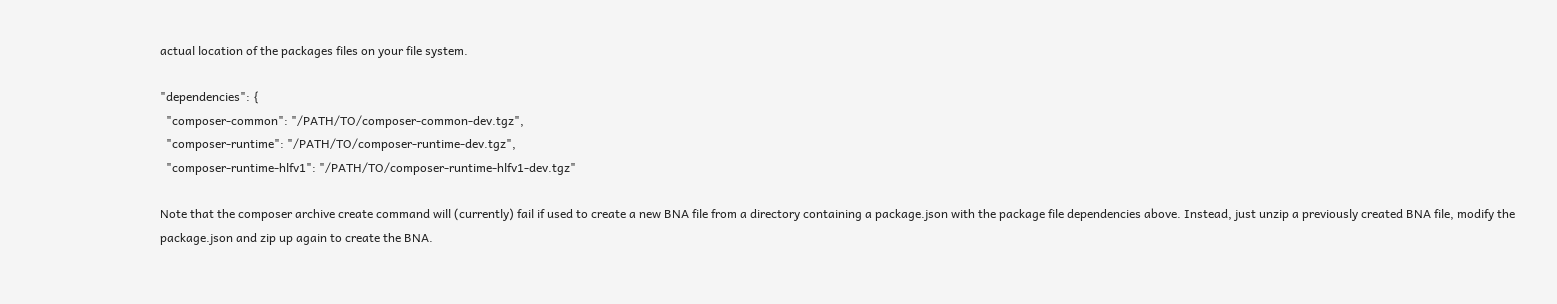actual location of the packages files on your file system.

"dependencies": {
  "composer-common": "/PATH/TO/composer-common-dev.tgz",
  "composer-runtime": "/PATH/TO/composer-runtime-dev.tgz",
  "composer-runtime-hlfv1": "/PATH/TO/composer-runtime-hlfv1-dev.tgz"

Note that the composer archive create command will (currently) fail if used to create a new BNA file from a directory containing a package.json with the package file dependencies above. Instead, just unzip a previously created BNA file, modify the package.json and zip up again to create the BNA.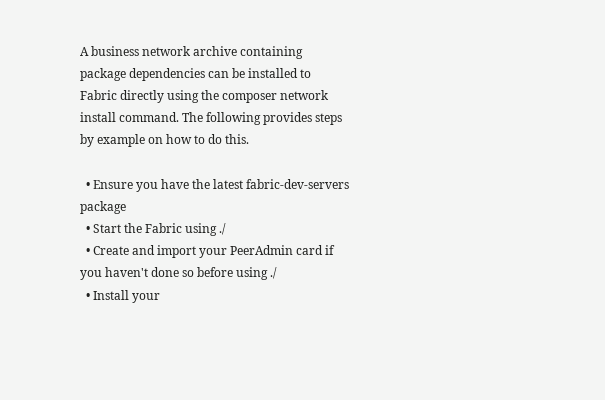A business network archive containing package dependencies can be installed to Fabric directly using the composer network install command. The following provides steps by example on how to do this.

  • Ensure you have the latest fabric-dev-servers package
  • Start the Fabric using ./
  • Create and import your PeerAdmin card if you haven't done so before using ./
  • Install your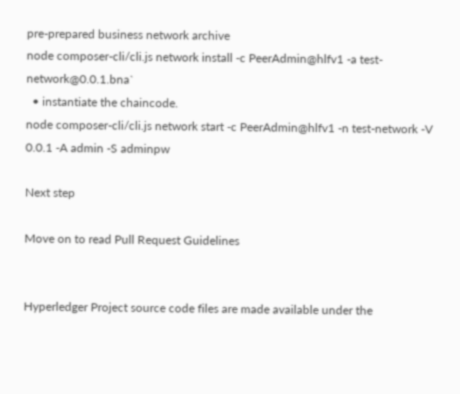pre-prepared business network archive
node composer-cli/cli.js network install -c PeerAdmin@hlfv1 -a test-network@0.0.1.bna`
  • instantiate the chaincode.
node composer-cli/cli.js network start -c PeerAdmin@hlfv1 -n test-network -V 0.0.1 -A admin -S adminpw

Next step

Move on to read Pull Request Guidelines


Hyperledger Project source code files are made available under the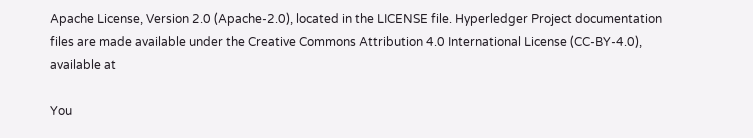Apache License, Version 2.0 (Apache-2.0), located in the LICENSE file. Hyperledger Project documentation files are made available under the Creative Commons Attribution 4.0 International License (CC-BY-4.0), available at

You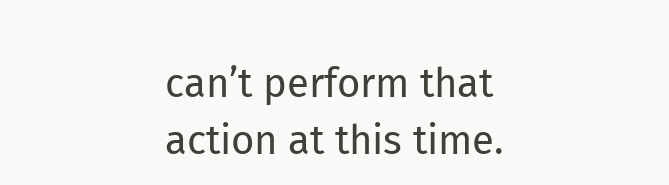can’t perform that action at this time.